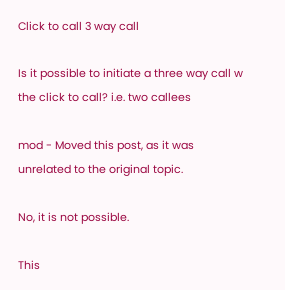Click to call 3 way call

Is it possible to initiate a three way call w the click to call? i.e. two callees

mod - Moved this post, as it was unrelated to the original topic.

No, it is not possible.

This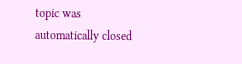topic was automatically closed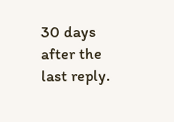30 days after the last reply.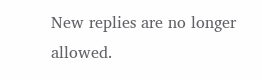New replies are no longer allowed.